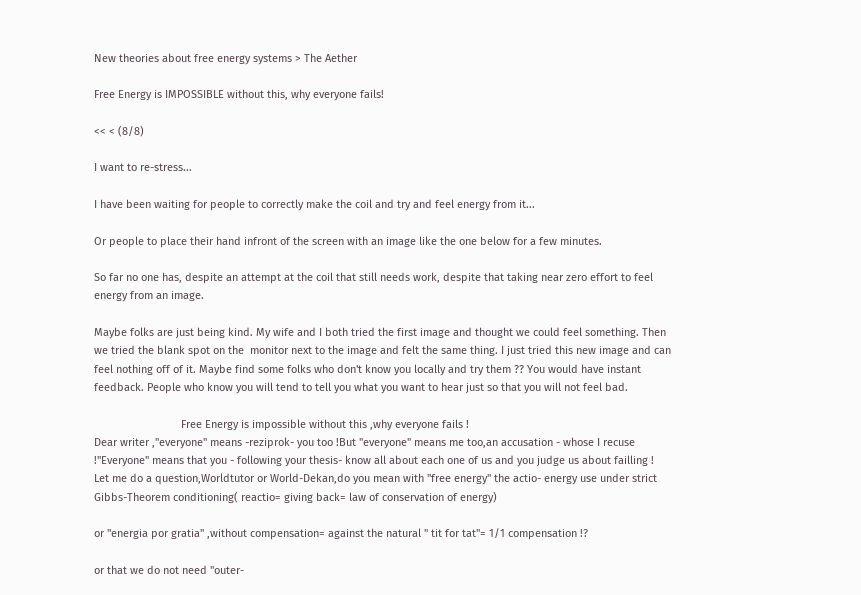New theories about free energy systems > The Aether

Free Energy is IMPOSSIBLE without this, why everyone fails!

<< < (8/8)

I want to re-stress...

I have been waiting for people to correctly make the coil and try and feel energy from it...

Or people to place their hand infront of the screen with an image like the one below for a few minutes.

So far no one has, despite an attempt at the coil that still needs work, despite that taking near zero effort to feel energy from an image.

Maybe folks are just being kind. My wife and I both tried the first image and thought we could feel something. Then we tried the blank spot on the  monitor next to the image and felt the same thing. I just tried this new image and can feel nothing off of it. Maybe find some folks who don't know you locally and try them ?? You would have instant feedback. People who know you will tend to tell you what you want to hear just so that you will not feel bad.

                             Free Energy is impossible without this ,why everyone fails !
Dear writer ,"everyone" means -reziprok- you too !But "everyone" means me too,an accusation - whose I recuse !"Everyone" means that you - following your thesis- know all about each one of us and you judge us about failling !
Let me do a question,Worldtutor or World-Dekan,do you mean with "free energy" the actio- energy use under strict Gibbs-Theorem conditioning( reactio= giving back= law of conservation of energy)

or "energia por gratia" ,without compensation= against the natural " tit for tat"= 1/1 compensation !?

or that we do not need "outer-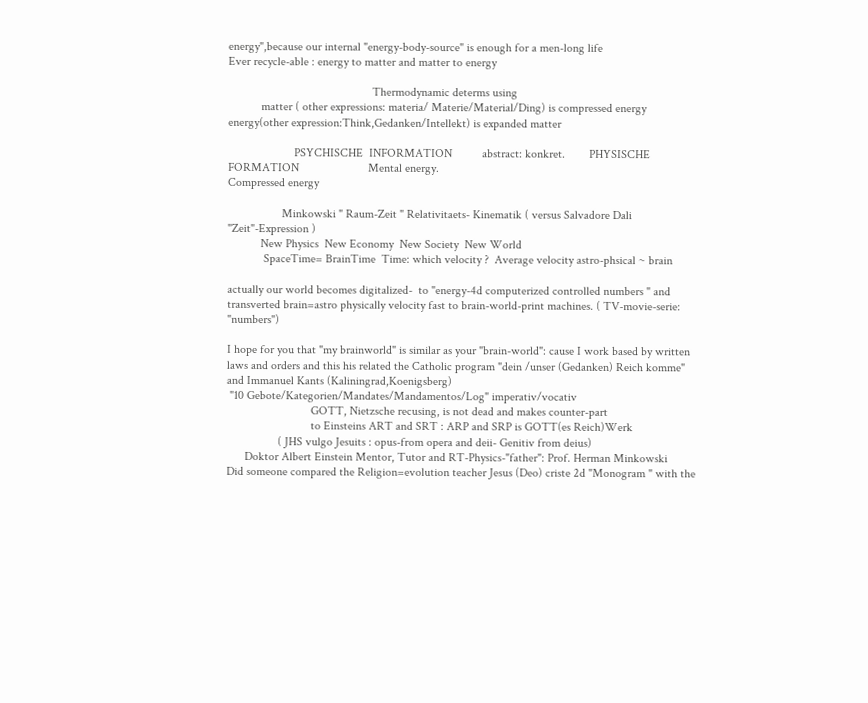energy",because our internal "energy-body-source" is enough for a men-long life
Ever recycle-able : energy to matter and matter to energy

                                                Thermodynamic determs using
           matter ( other expressions: materia/ Materie/Material/Ding) is compressed energy                                                         energy(other expression:Think,Gedanken/Intellekt) is expanded matter

                      PSYCHISCHE  INFORMATION          abstract: konkret.        PHYSISCHE FORMATION                       Mental energy.                                                                      Compressed energy

                  Minkowski " Raum-Zeit " Relativitaets- Kinematik ( versus Salvadore Dali "Zeit"-Expression )
           New Physics  New Economy  New Society  New World
            SpaceTime= BrainTime  Time: which velocity ?  Average velocity astro-phsical ~ brain

actually our world becomes digitalized-  to "energy-4d computerized controlled numbers " and transverted brain=astro physically velocity fast to brain-world-print machines. ( TV-movie-serie: "numbers")

I hope for you that "my brainworld" is similar as your "brain-world": cause I work based by written laws and orders and this his related the Catholic program "dein /unser (Gedanken) Reich komme"  and Immanuel Kants (Kaliningrad,Koenigsberg)
 "10 Gebote/Kategorien/Mandates/Mandamentos/Log" imperativ/vocativ
                            GOTT, Nietzsche recusing, is not dead and makes counter-part
                            to Einsteins ART and SRT : ARP and SRP is GOTT(es Reich)Werk
                 ( JHS vulgo Jesuits : opus-from opera and deii- Genitiv from deius)
      Doktor Albert Einstein Mentor, Tutor and RT-Physics-"father": Prof. Herman Minkowski
Did someone compared the Religion=evolution teacher Jesus (Deo) criste 2d "Monogram " with the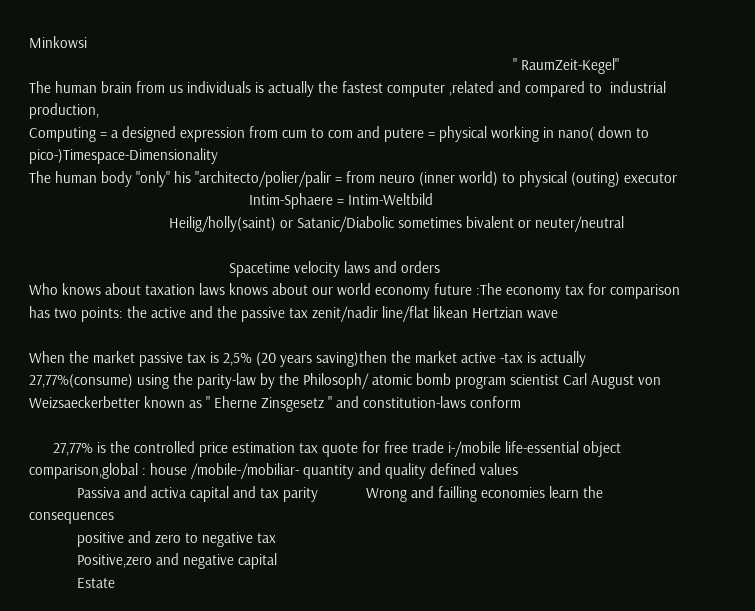Minkowsi
                                                                                                                         " RaumZeit-Kegel"
The human brain from us individuals is actually the fastest computer ,related and compared to  industrial production,
Computing = a designed expression from cum to com and putere = physical working in nano( down to pico-)Timespace-Dimensionality
The human body "only" his "architecto/polier/palir = from neuro (inner world) to physical (outing) executor
                                                       Intim-Sphaere = Intim-Weltbild
                                   Heilig/holly(saint) or Satanic/Diabolic sometimes bivalent or neuter/neutral

                                                  Spacetime velocity laws and orders
Who knows about taxation laws knows about our world economy future :The economy tax for comparison has two points: the active and the passive tax zenit/nadir line/flat likean Hertzian wave

When the market passive tax is 2,5% (20 years saving)then the market active -tax is actually 27,77%(consume) using the parity-law by the Philosoph/ atomic bomb program scientist Carl August von Weizsaeckerbetter known as " Eherne Zinsgesetz " and constitution-laws conform

      27,77% is the controlled price estimation tax quote for free trade i-/mobile life-essential object comparison,global : house /mobile-/mobiliar- quantity and quality defined values
            Passiva and activa capital and tax parity            Wrong and failling economies learn the consequences
            positive and zero to negative tax
            Positive,zero and negative capital
            Estate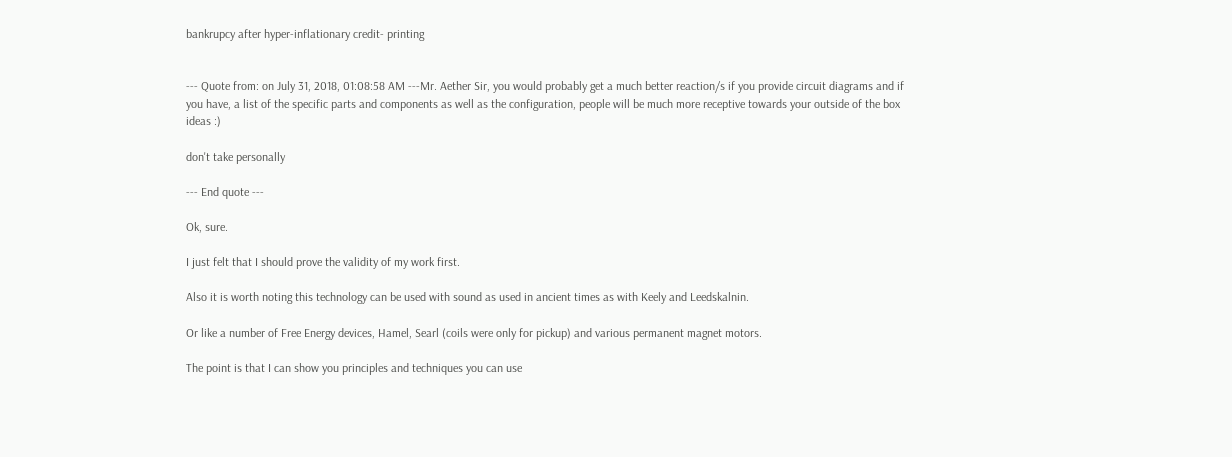bankrupcy after hyper-inflationary credit- printing


--- Quote from: on July 31, 2018, 01:08:58 AM ---Mr. Aether Sir, you would probably get a much better reaction/s if you provide circuit diagrams and if you have, a list of the specific parts and components as well as the configuration, people will be much more receptive towards your outside of the box ideas :)

don't take personally

--- End quote ---

Ok, sure.

I just felt that I should prove the validity of my work first.

Also it is worth noting this technology can be used with sound as used in ancient times as with Keely and Leedskalnin.

Or like a number of Free Energy devices, Hamel, Searl (coils were only for pickup) and various permanent magnet motors.

The point is that I can show you principles and techniques you can use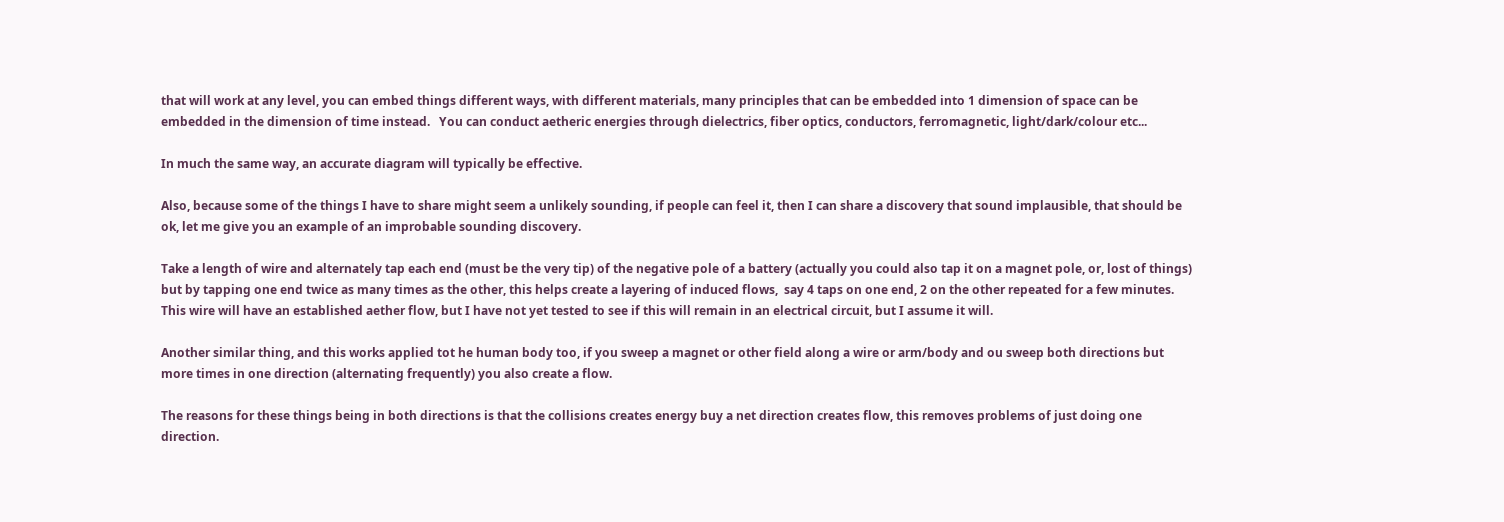that will work at any level, you can embed things different ways, with different materials, many principles that can be embedded into 1 dimension of space can be embedded in the dimension of time instead.   You can conduct aetheric energies through dielectrics, fiber optics, conductors, ferromagnetic, light/dark/colour etc...

In much the same way, an accurate diagram will typically be effective.

Also, because some of the things I have to share might seem a unlikely sounding, if people can feel it, then I can share a discovery that sound implausible, that should be ok, let me give you an example of an improbable sounding discovery.

Take a length of wire and alternately tap each end (must be the very tip) of the negative pole of a battery (actually you could also tap it on a magnet pole, or, lost of things) but by tapping one end twice as many times as the other, this helps create a layering of induced flows,  say 4 taps on one end, 2 on the other repeated for a few minutes.  This wire will have an established aether flow, but I have not yet tested to see if this will remain in an electrical circuit, but I assume it will.

Another similar thing, and this works applied tot he human body too, if you sweep a magnet or other field along a wire or arm/body and ou sweep both directions but more times in one direction (alternating frequently) you also create a flow.

The reasons for these things being in both directions is that the collisions creates energy buy a net direction creates flow, this removes problems of just doing one direction.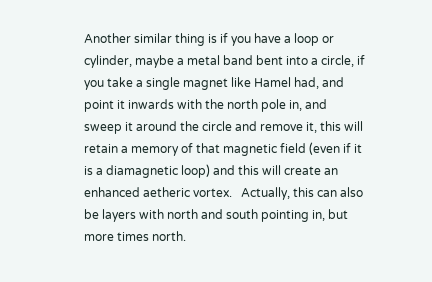Another similar thing is if you have a loop or cylinder, maybe a metal band bent into a circle, if you take a single magnet like Hamel had, and point it inwards with the north pole in, and sweep it around the circle and remove it, this will retain a memory of that magnetic field (even if it is a diamagnetic loop) and this will create an enhanced aetheric vortex.   Actually, this can also be layers with north and south pointing in, but more times north.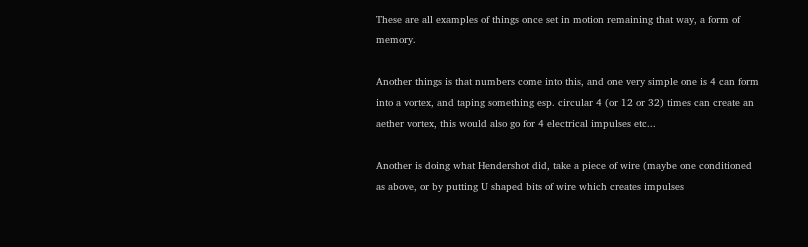These are all examples of things once set in motion remaining that way, a form of memory.

Another things is that numbers come into this, and one very simple one is 4 can form into a vortex, and taping something esp. circular 4 (or 12 or 32) times can create an aether vortex, this would also go for 4 electrical impulses etc...

Another is doing what Hendershot did, take a piece of wire (maybe one conditioned as above, or by putting U shaped bits of wire which creates impulses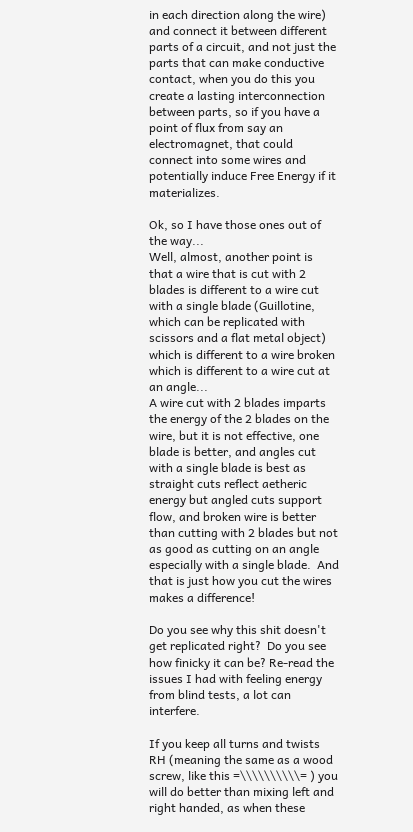in each direction along the wire) and connect it between different parts of a circuit, and not just the parts that can make conductive contact, when you do this you create a lasting interconnection between parts, so if you have a point of flux from say an electromagnet, that could connect into some wires and potentially induce Free Energy if it materializes.

Ok, so I have those ones out of the way...
Well, almost, another point is that a wire that is cut with 2 blades is different to a wire cut with a single blade (Guillotine, which can be replicated with scissors and a flat metal object) which is different to a wire broken which is different to a wire cut at an angle...
A wire cut with 2 blades imparts the energy of the 2 blades on the wire, but it is not effective, one blade is better, and angles cut with a single blade is best as straight cuts reflect aetheric energy but angled cuts support flow, and broken wire is better than cutting with 2 blades but not as good as cutting on an angle especially with a single blade.  And that is just how you cut the wires makes a difference!

Do you see why this shit doesn't get replicated right?  Do you see how finicky it can be? Re-read the issues I had with feeling energy from blind tests, a lot can interfere.

If you keep all turns and twists RH (meaning the same as a wood screw, like this =\\\\\\\\\\= ) you will do better than mixing left and right handed, as when these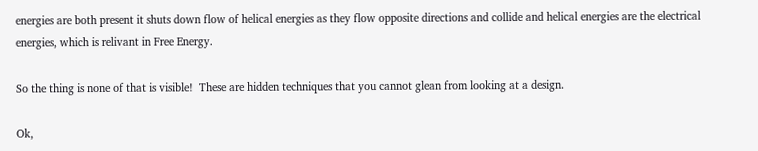energies are both present it shuts down flow of helical energies as they flow opposite directions and collide and helical energies are the electrical energies, which is relivant in Free Energy.

So the thing is none of that is visible!  These are hidden techniques that you cannot glean from looking at a design.

Ok,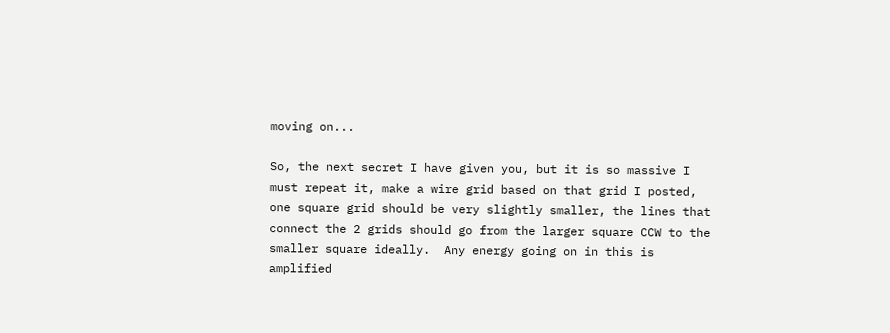moving on...

So, the next secret I have given you, but it is so massive I must repeat it, make a wire grid based on that grid I posted, one square grid should be very slightly smaller, the lines that connect the 2 grids should go from the larger square CCW to the smaller square ideally.  Any energy going on in this is amplified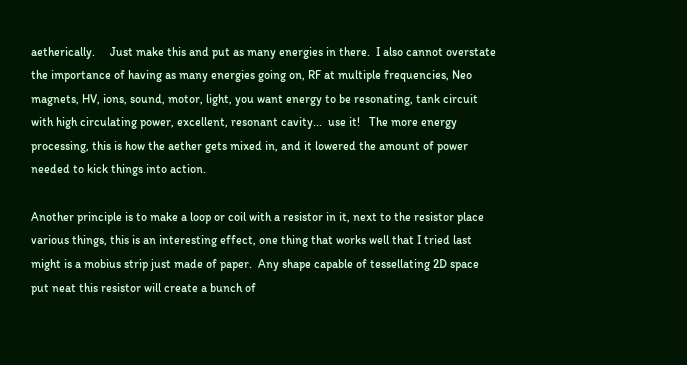aetherically.     Just make this and put as many energies in there.  I also cannot overstate the importance of having as many energies going on, RF at multiple frequencies, Neo magnets, HV, ions, sound, motor, light, you want energy to be resonating, tank circuit with high circulating power, excellent, resonant cavity...  use it!   The more energy processing, this is how the aether gets mixed in, and it lowered the amount of power needed to kick things into action.

Another principle is to make a loop or coil with a resistor in it, next to the resistor place various things, this is an interesting effect, one thing that works well that I tried last might is a mobius strip just made of paper.  Any shape capable of tessellating 2D space put neat this resistor will create a bunch of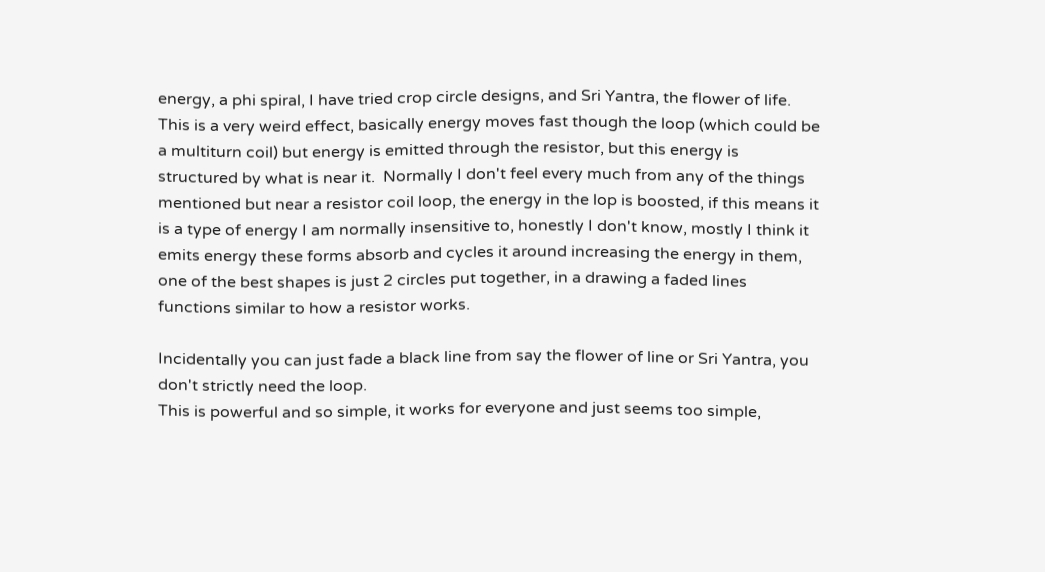energy, a phi spiral, I have tried crop circle designs, and Sri Yantra, the flower of life.   This is a very weird effect, basically energy moves fast though the loop (which could be a multiturn coil) but energy is emitted through the resistor, but this energy is structured by what is near it.  Normally I don't feel every much from any of the things mentioned but near a resistor coil loop, the energy in the lop is boosted, if this means it is a type of energy I am normally insensitive to, honestly I don't know, mostly I think it emits energy these forms absorb and cycles it around increasing the energy in them, one of the best shapes is just 2 circles put together, in a drawing a faded lines functions similar to how a resistor works.

Incidentally you can just fade a black line from say the flower of line or Sri Yantra, you don't strictly need the loop.
This is powerful and so simple, it works for everyone and just seems too simple,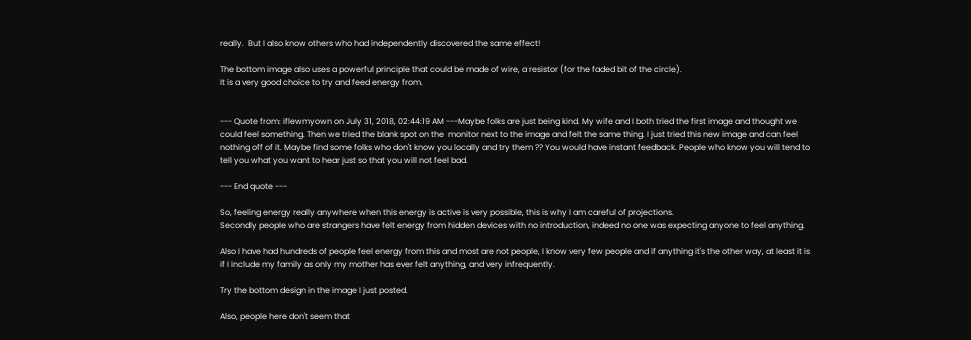really.  But I also know others who had independently discovered the same effect!

The bottom image also uses a powerful principle that could be made of wire, a resistor (for the faded bit of the circle).
It is a very good choice to try and feed energy from.


--- Quote from: iflewmyown on July 31, 2018, 02:44:19 AM ---Maybe folks are just being kind. My wife and I both tried the first image and thought we could feel something. Then we tried the blank spot on the  monitor next to the image and felt the same thing. I just tried this new image and can feel nothing off of it. Maybe find some folks who don't know you locally and try them ?? You would have instant feedback. People who know you will tend to tell you what you want to hear just so that you will not feel bad.

--- End quote ---

So, feeling energy really anywhere when this energy is active is very possible, this is why I am careful of projections.
Secondly people who are strangers have felt energy from hidden devices with no introduction, indeed no one was expecting anyone to feel anything.

Also I have had hundreds of people feel energy from this and most are not people, I know very few people and if anything it's the other way, at least it is if I include my family as only my mother has ever felt anything, and very infrequently.

Try the bottom design in the image I just posted.

Also, people here don't seem that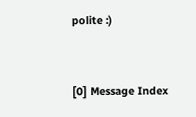polite :)


[0] Message Index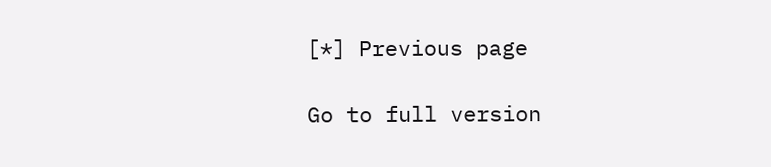[*] Previous page

Go to full version